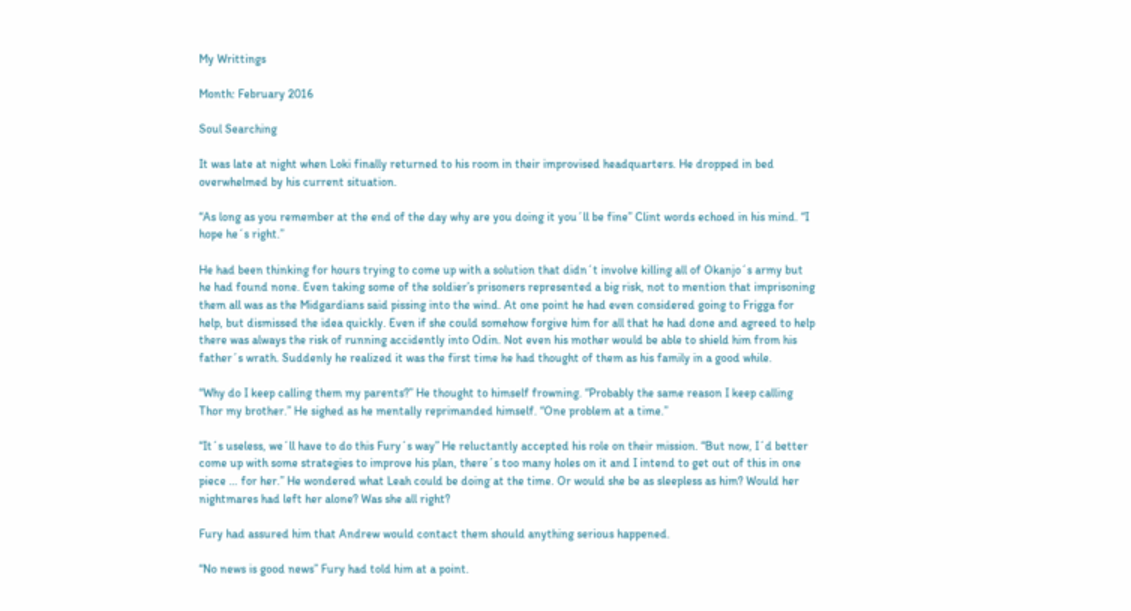My Writtings

Month: February 2016

Soul Searching

It was late at night when Loki finally returned to his room in their improvised headquarters. He dropped in bed overwhelmed by his current situation.

“As long as you remember at the end of the day why are you doing it you´ll be fine” Clint words echoed in his mind. “I hope he´s right.”

He had been thinking for hours trying to come up with a solution that didn´t involve killing all of Okanjo´s army but he had found none. Even taking some of the soldier’s prisoners represented a big risk, not to mention that imprisoning them all was as the Midgardians said pissing into the wind. At one point he had even considered going to Frigga for help, but dismissed the idea quickly. Even if she could somehow forgive him for all that he had done and agreed to help there was always the risk of running accidently into Odin. Not even his mother would be able to shield him from his father´s wrath. Suddenly he realized it was the first time he had thought of them as his family in a good while.

“Why do I keep calling them my parents?” He thought to himself frowning. “Probably the same reason I keep calling Thor my brother.” He sighed as he mentally reprimanded himself. “One problem at a time.”

“It´s useless, we´ll have to do this Fury´s way” He reluctantly accepted his role on their mission. “But now, I´d better come up with some strategies to improve his plan, there´s too many holes on it and I intend to get out of this in one piece … for her.” He wondered what Leah could be doing at the time. Or would she be as sleepless as him? Would her nightmares had left her alone? Was she all right?

Fury had assured him that Andrew would contact them should anything serious happened.

“No news is good news” Fury had told him at a point.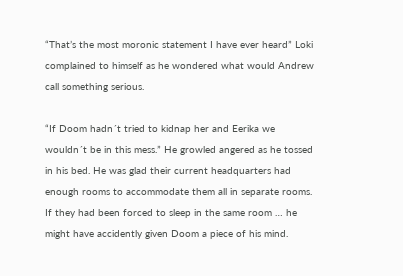“That’s the most moronic statement I have ever heard” Loki complained to himself as he wondered what would Andrew call something serious.

“If Doom hadn´t tried to kidnap her and Eerika we wouldn´t be in this mess.” He growled angered as he tossed in his bed. He was glad their current headquarters had enough rooms to accommodate them all in separate rooms. If they had been forced to sleep in the same room … he might have accidently given Doom a piece of his mind.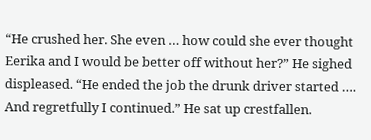“He crushed her. She even … how could she ever thought Eerika and I would be better off without her?” He sighed displeased. “He ended the job the drunk driver started …. And regretfully I continued.” He sat up crestfallen.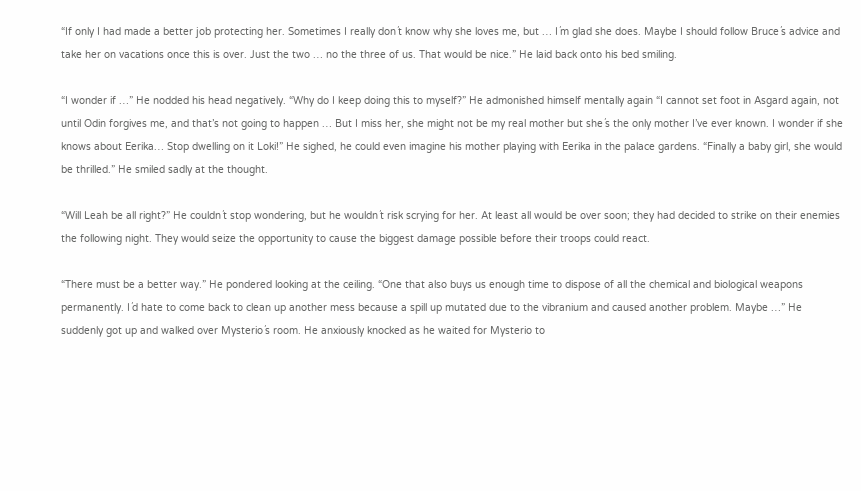“If only I had made a better job protecting her. Sometimes I really don´t know why she loves me, but … I´m glad she does. Maybe I should follow Bruce´s advice and take her on vacations once this is over. Just the two … no the three of us. That would be nice.” He laid back onto his bed smiling.

“I wonder if …” He nodded his head negatively. “Why do I keep doing this to myself?” He admonished himself mentally again “I cannot set foot in Asgard again, not until Odin forgives me, and that’s not going to happen … But I miss her, she might not be my real mother but she´s the only mother I’ve ever known. I wonder if she knows about Eerika… Stop dwelling on it Loki!” He sighed, he could even imagine his mother playing with Eerika in the palace gardens. “Finally a baby girl, she would be thrilled.” He smiled sadly at the thought.

“Will Leah be all right?” He couldn´t stop wondering, but he wouldn´t risk scrying for her. At least all would be over soon; they had decided to strike on their enemies the following night. They would seize the opportunity to cause the biggest damage possible before their troops could react.

“There must be a better way.” He pondered looking at the ceiling. “One that also buys us enough time to dispose of all the chemical and biological weapons permanently. I´d hate to come back to clean up another mess because a spill up mutated due to the vibranium and caused another problem. Maybe …” He suddenly got up and walked over Mysterio´s room. He anxiously knocked as he waited for Mysterio to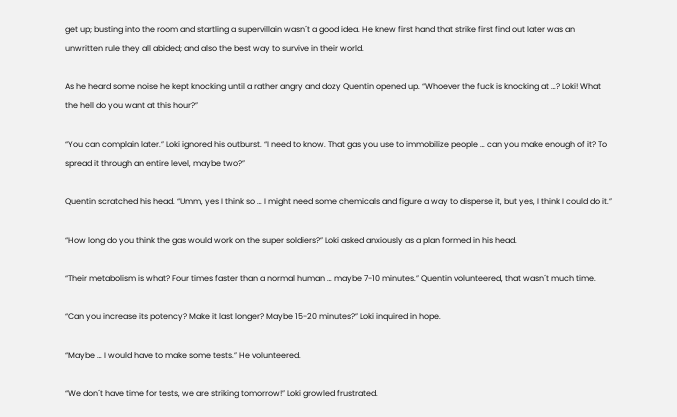get up; busting into the room and startling a supervillain wasn´t a good idea. He knew first hand that strike first find out later was an unwritten rule they all abided; and also the best way to survive in their world.

As he heard some noise he kept knocking until a rather angry and dozy Quentin opened up. “Whoever the fuck is knocking at …? Loki! What the hell do you want at this hour?”

“You can complain later.” Loki ignored his outburst. “I need to know. That gas you use to immobilize people … can you make enough of it? To spread it through an entire level, maybe two?”

Quentin scratched his head. “Umm, yes I think so … I might need some chemicals and figure a way to disperse it, but yes, I think I could do it.”

“How long do you think the gas would work on the super soldiers?” Loki asked anxiously as a plan formed in his head.

“Their metabolism is what? Four times faster than a normal human … maybe 7-10 minutes.” Quentin volunteered, that wasn´t much time.

“Can you increase its potency? Make it last longer? Maybe 15-20 minutes?” Loki inquired in hope.

“Maybe … I would have to make some tests.” He volunteered.

“We don´t have time for tests, we are striking tomorrow!” Loki growled frustrated.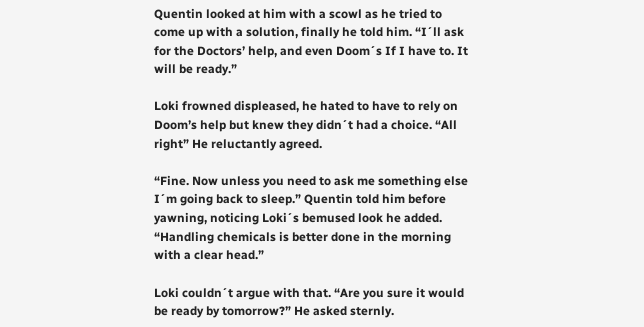Quentin looked at him with a scowl as he tried to come up with a solution, finally he told him. “I´ll ask for the Doctors’ help, and even Doom´s If I have to. It will be ready.”

Loki frowned displeased, he hated to have to rely on Doom’s help but knew they didn´t had a choice. “All right” He reluctantly agreed.

“Fine. Now unless you need to ask me something else I´m going back to sleep.” Quentin told him before yawning, noticing Loki´s bemused look he added. “Handling chemicals is better done in the morning with a clear head.”

Loki couldn´t argue with that. “Are you sure it would be ready by tomorrow?” He asked sternly.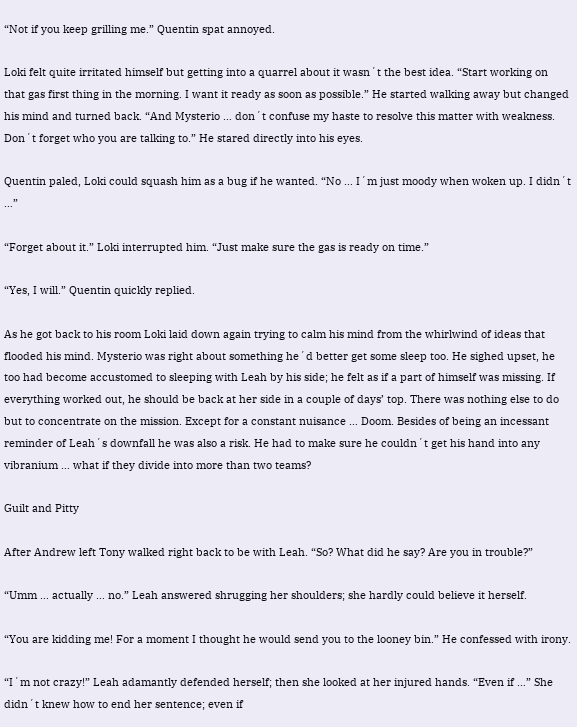“Not if you keep grilling me.” Quentin spat annoyed.

Loki felt quite irritated himself but getting into a quarrel about it wasn´t the best idea. “Start working on that gas first thing in the morning. I want it ready as soon as possible.” He started walking away but changed his mind and turned back. “And Mysterio … don´t confuse my haste to resolve this matter with weakness. Don´t forget who you are talking to.” He stared directly into his eyes.

Quentin paled, Loki could squash him as a bug if he wanted. “No … I´m just moody when woken up. I didn´t …”

“Forget about it.” Loki interrupted him. “Just make sure the gas is ready on time.”

“Yes, I will.” Quentin quickly replied.

As he got back to his room Loki laid down again trying to calm his mind from the whirlwind of ideas that flooded his mind. Mysterio was right about something he´d better get some sleep too. He sighed upset, he too had become accustomed to sleeping with Leah by his side; he felt as if a part of himself was missing. If everything worked out, he should be back at her side in a couple of days’ top. There was nothing else to do but to concentrate on the mission. Except for a constant nuisance … Doom. Besides of being an incessant reminder of Leah´s downfall he was also a risk. He had to make sure he couldn´t get his hand into any vibranium … what if they divide into more than two teams?

Guilt and Pitty

After Andrew left Tony walked right back to be with Leah. “So? What did he say? Are you in trouble?”

“Umm … actually … no.” Leah answered shrugging her shoulders; she hardly could believe it herself.

“You are kidding me! For a moment I thought he would send you to the looney bin.” He confessed with irony.

“I´m not crazy!” Leah adamantly defended herself; then she looked at her injured hands. “Even if …” She didn´t knew how to end her sentence; even if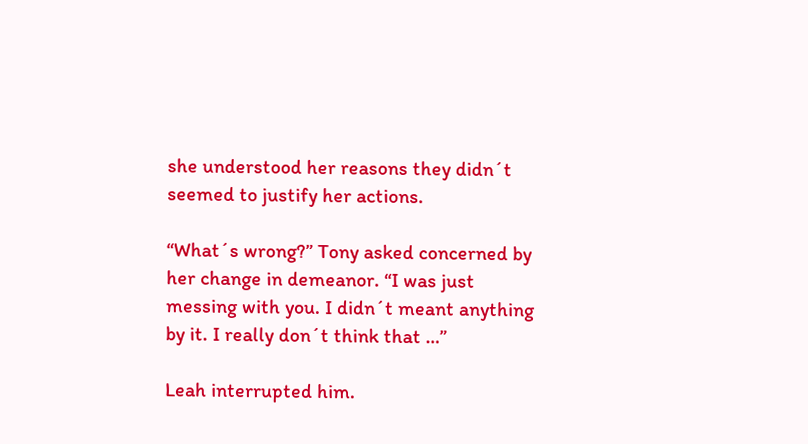she understood her reasons they didn´t seemed to justify her actions.

“What´s wrong?” Tony asked concerned by her change in demeanor. “I was just messing with you. I didn´t meant anything by it. I really don´t think that …”

Leah interrupted him.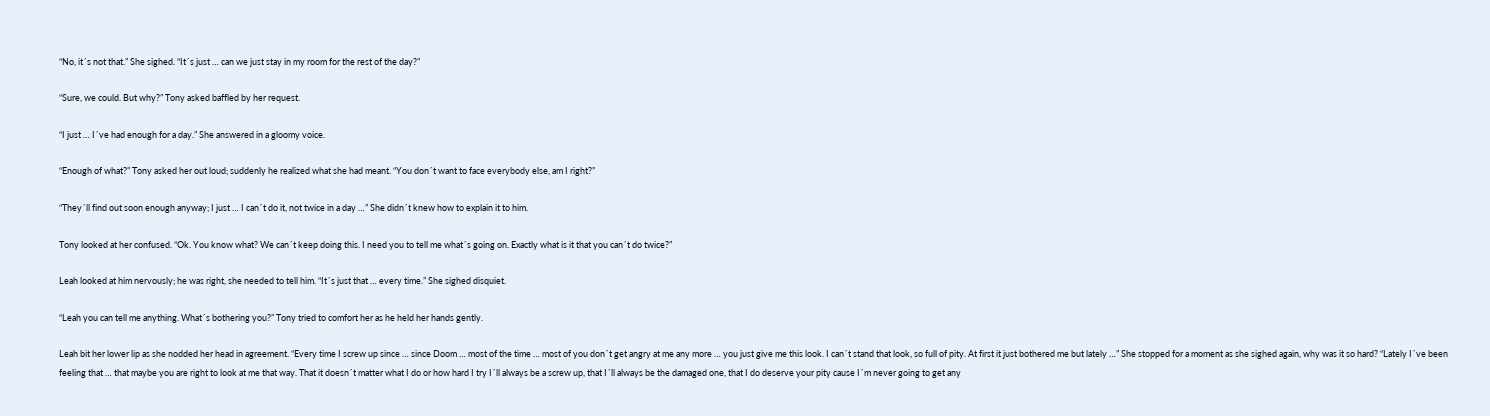“No, it´s not that.” She sighed. “It´s just … can we just stay in my room for the rest of the day?”

“Sure, we could. But why?” Tony asked baffled by her request.

“I just … I´ve had enough for a day.” She answered in a gloomy voice.

“Enough of what?” Tony asked her out loud; suddenly he realized what she had meant. “You don´t want to face everybody else, am I right?”

“They´ll find out soon enough anyway; I just … I can´t do it, not twice in a day …” She didn´t knew how to explain it to him.

Tony looked at her confused. “Ok. You know what? We can´t keep doing this. I need you to tell me what´s going on. Exactly what is it that you can´t do twice?”

Leah looked at him nervously; he was right, she needed to tell him. “It´s just that … every time.” She sighed disquiet.

“Leah you can tell me anything. What´s bothering you?” Tony tried to comfort her as he held her hands gently.

Leah bit her lower lip as she nodded her head in agreement. “Every time I screw up since … since Doom … most of the time … most of you don´t get angry at me any more … you just give me this look. I can´t stand that look, so full of pity. At first it just bothered me but lately …” She stopped for a moment as she sighed again, why was it so hard? “Lately I´ve been feeling that … that maybe you are right to look at me that way. That it doesn´t matter what I do or how hard I try I´ll always be a screw up, that I´ll always be the damaged one, that I do deserve your pity cause I´m never going to get any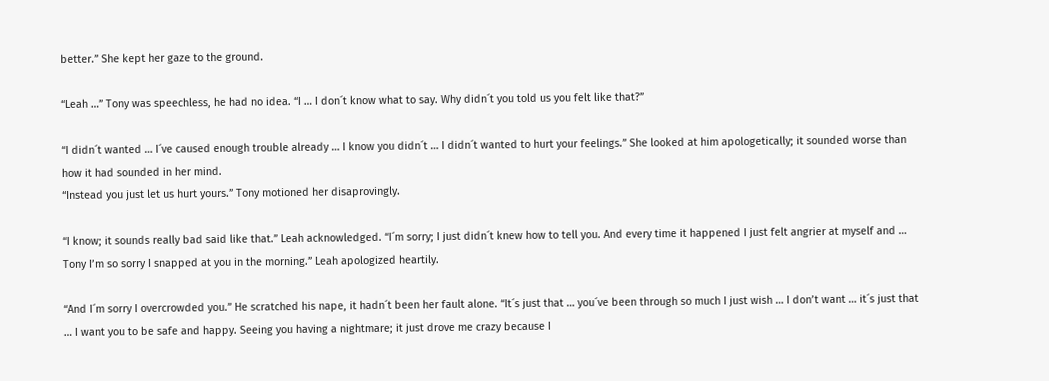better.” She kept her gaze to the ground.

“Leah …” Tony was speechless, he had no idea. “I … I don´t know what to say. Why didn´t you told us you felt like that?”

“I didn´t wanted … I´ve caused enough trouble already … I know you didn´t … I didn´t wanted to hurt your feelings.” She looked at him apologetically; it sounded worse than how it had sounded in her mind.
“Instead you just let us hurt yours.” Tony motioned her disaprovingly.

“I know; it sounds really bad said like that.” Leah acknowledged. “I´m sorry; I just didn´t knew how to tell you. And every time it happened I just felt angrier at myself and … Tony I’m so sorry I snapped at you in the morning.” Leah apologized heartily.

“And I´m sorry I overcrowded you.” He scratched his nape, it hadn´t been her fault alone. “It´s just that … you´ve been through so much I just wish … I don’t want … it´s just that … I want you to be safe and happy. Seeing you having a nightmare; it just drove me crazy because I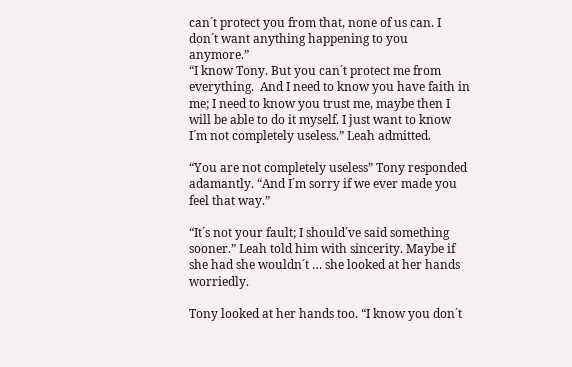can´t protect you from that, none of us can. I don´t want anything happening to you anymore.”
“I know Tony. But you can´t protect me from everything.  And I need to know you have faith in me; I need to know you trust me, maybe then I will be able to do it myself. I just want to know I´m not completely useless.” Leah admitted.

“You are not completely useless” Tony responded adamantly. “And I´m sorry if we ever made you feel that way.”

“It´s not your fault; I should´ve said something sooner.” Leah told him with sincerity. Maybe if she had she wouldn´t … she looked at her hands worriedly.

Tony looked at her hands too. “I know you don´t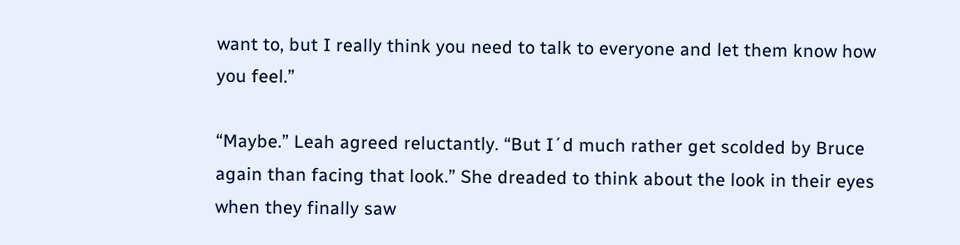want to, but I really think you need to talk to everyone and let them know how you feel.”

“Maybe.” Leah agreed reluctantly. “But I´d much rather get scolded by Bruce again than facing that look.” She dreaded to think about the look in their eyes when they finally saw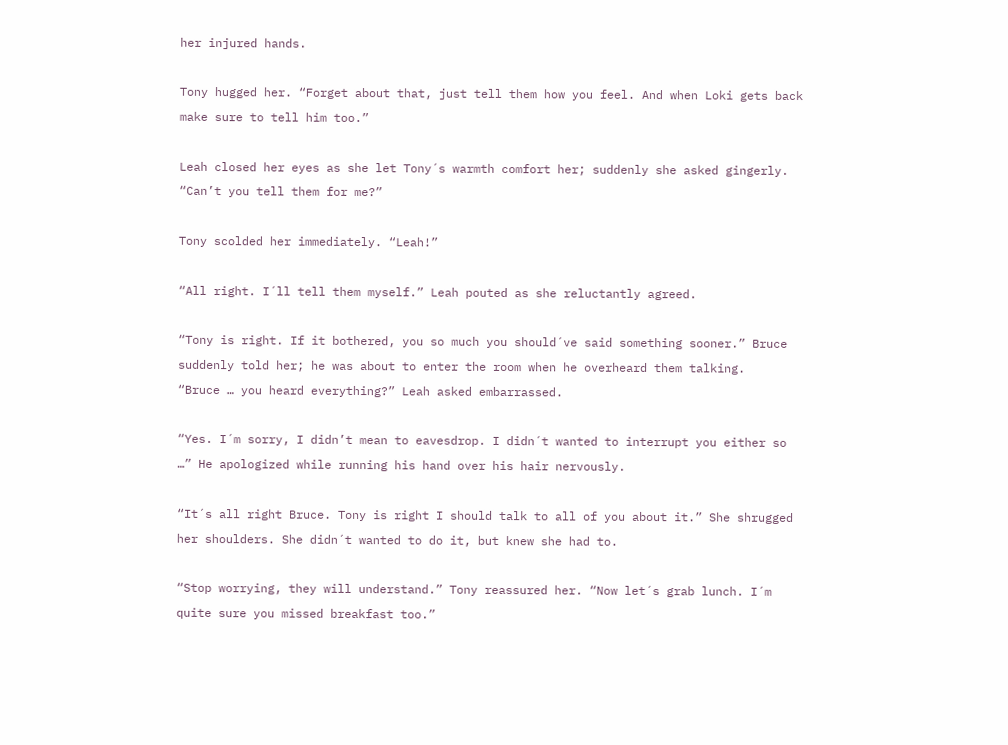her injured hands.

Tony hugged her. “Forget about that, just tell them how you feel. And when Loki gets back make sure to tell him too.”

Leah closed her eyes as she let Tony´s warmth comfort her; suddenly she asked gingerly. “Can’t you tell them for me?”

Tony scolded her immediately. “Leah!”

“All right. I´ll tell them myself.” Leah pouted as she reluctantly agreed.

“Tony is right. If it bothered, you so much you should´ve said something sooner.” Bruce suddenly told her; he was about to enter the room when he overheard them talking.
“Bruce … you heard everything?” Leah asked embarrassed.

“Yes. I´m sorry, I didn’t mean to eavesdrop. I didn´t wanted to interrupt you either so …” He apologized while running his hand over his hair nervously.

“It´s all right Bruce. Tony is right I should talk to all of you about it.” She shrugged her shoulders. She didn´t wanted to do it, but knew she had to.

“Stop worrying, they will understand.” Tony reassured her. “Now let´s grab lunch. I´m quite sure you missed breakfast too.”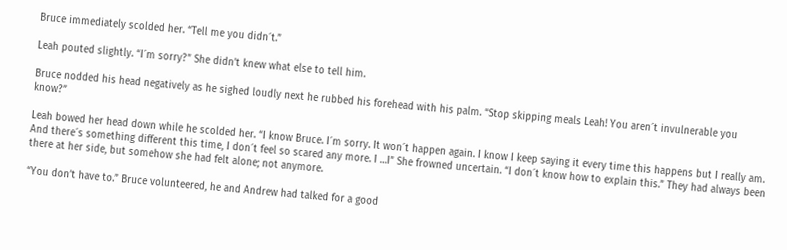Bruce immediately scolded her. “Tell me you didn´t.”

Leah pouted slightly. “I´m sorry?” She didn’t knew what else to tell him.

Bruce nodded his head negatively as he sighed loudly next he rubbed his forehead with his palm. “Stop skipping meals Leah! You aren´t invulnerable you know?”

Leah bowed her head down while he scolded her. “I know Bruce. I´m sorry. It won´t happen again. I know I keep saying it every time this happens but I really am. And there´s something different this time, I don´t feel so scared any more. I …I” She frowned uncertain. “I don´t know how to explain this.” They had always been there at her side, but somehow she had felt alone; not anymore.

“You don’t have to.” Bruce volunteered, he and Andrew had talked for a good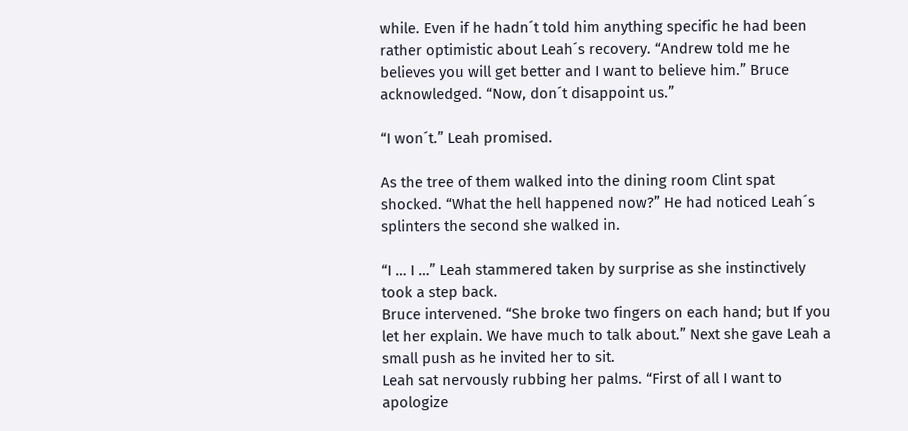while. Even if he hadn´t told him anything specific he had been rather optimistic about Leah´s recovery. “Andrew told me he believes you will get better and I want to believe him.” Bruce acknowledged. “Now, don´t disappoint us.”

“I won´t.” Leah promised.

As the tree of them walked into the dining room Clint spat shocked. “What the hell happened now?” He had noticed Leah´s splinters the second she walked in.

“I … I …” Leah stammered taken by surprise as she instinctively took a step back.
Bruce intervened. “She broke two fingers on each hand; but If you let her explain. We have much to talk about.” Next she gave Leah a small push as he invited her to sit.
Leah sat nervously rubbing her palms. “First of all I want to apologize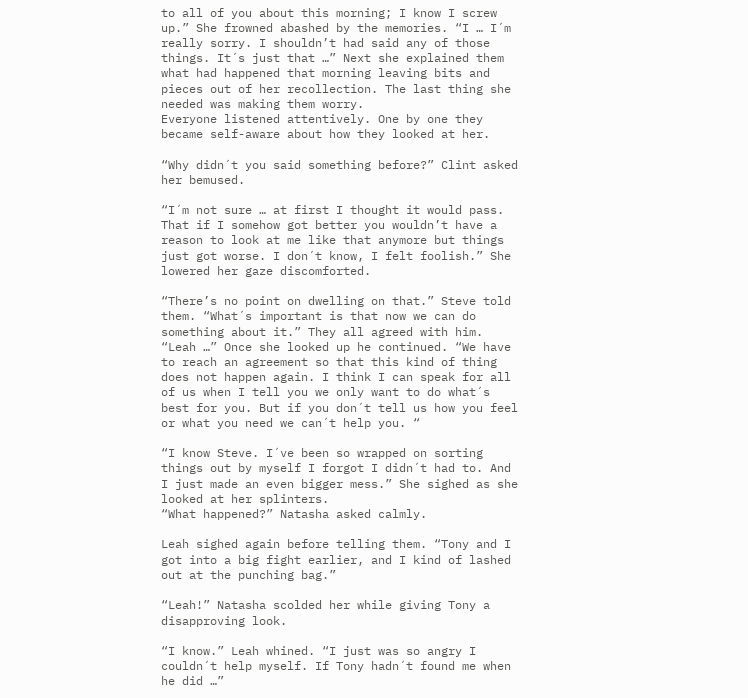to all of you about this morning; I know I screw up.” She frowned abashed by the memories. “I … I´m really sorry. I shouldn’t had said any of those things. It´s just that …” Next she explained them what had happened that morning leaving bits and pieces out of her recollection. The last thing she needed was making them worry.
Everyone listened attentively. One by one they became self-aware about how they looked at her.

“Why didn´t you said something before?” Clint asked her bemused.

“I´m not sure … at first I thought it would pass. That if I somehow got better you wouldn’t have a reason to look at me like that anymore but things just got worse. I don´t know, I felt foolish.” She lowered her gaze discomforted.

“There’s no point on dwelling on that.” Steve told them. “What´s important is that now we can do something about it.” They all agreed with him. “Leah …” Once she looked up he continued. “We have to reach an agreement so that this kind of thing does not happen again. I think I can speak for all of us when I tell you we only want to do what´s best for you. But if you don´t tell us how you feel or what you need we can´t help you. “

“I know Steve. I´ve been so wrapped on sorting things out by myself I forgot I didn´t had to. And I just made an even bigger mess.” She sighed as she looked at her splinters.
“What happened?” Natasha asked calmly.

Leah sighed again before telling them. “Tony and I got into a big fight earlier, and I kind of lashed out at the punching bag.”

“Leah!” Natasha scolded her while giving Tony a disapproving look.

“I know.” Leah whined. “I just was so angry I couldn´t help myself. If Tony hadn´t found me when he did …”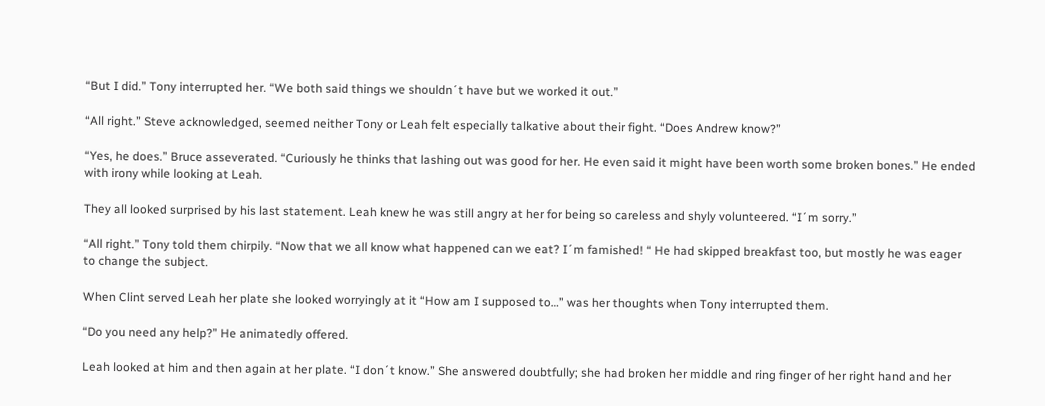“But I did.” Tony interrupted her. “We both said things we shouldn´t have but we worked it out.”

“All right.” Steve acknowledged, seemed neither Tony or Leah felt especially talkative about their fight. “Does Andrew know?”

“Yes, he does.” Bruce asseverated. “Curiously he thinks that lashing out was good for her. He even said it might have been worth some broken bones.” He ended with irony while looking at Leah.

They all looked surprised by his last statement. Leah knew he was still angry at her for being so careless and shyly volunteered. “I´m sorry.”

“All right.” Tony told them chirpily. “Now that we all know what happened can we eat? I´m famished! “ He had skipped breakfast too, but mostly he was eager to change the subject.

When Clint served Leah her plate she looked worryingly at it “How am I supposed to…” was her thoughts when Tony interrupted them.

“Do you need any help?” He animatedly offered.

Leah looked at him and then again at her plate. “I don´t know.” She answered doubtfully; she had broken her middle and ring finger of her right hand and her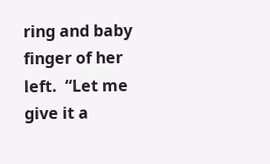ring and baby finger of her left.  “Let me give it a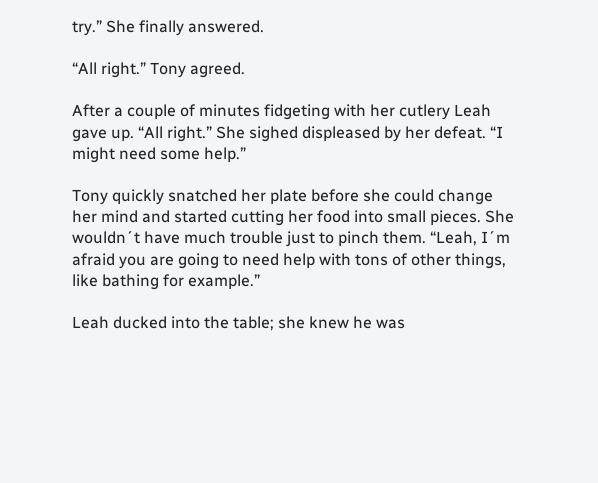try.” She finally answered.

“All right.” Tony agreed.

After a couple of minutes fidgeting with her cutlery Leah gave up. “All right.” She sighed displeased by her defeat. “I might need some help.”

Tony quickly snatched her plate before she could change her mind and started cutting her food into small pieces. She wouldn´t have much trouble just to pinch them. “Leah, I´m afraid you are going to need help with tons of other things, like bathing for example.”

Leah ducked into the table; she knew he was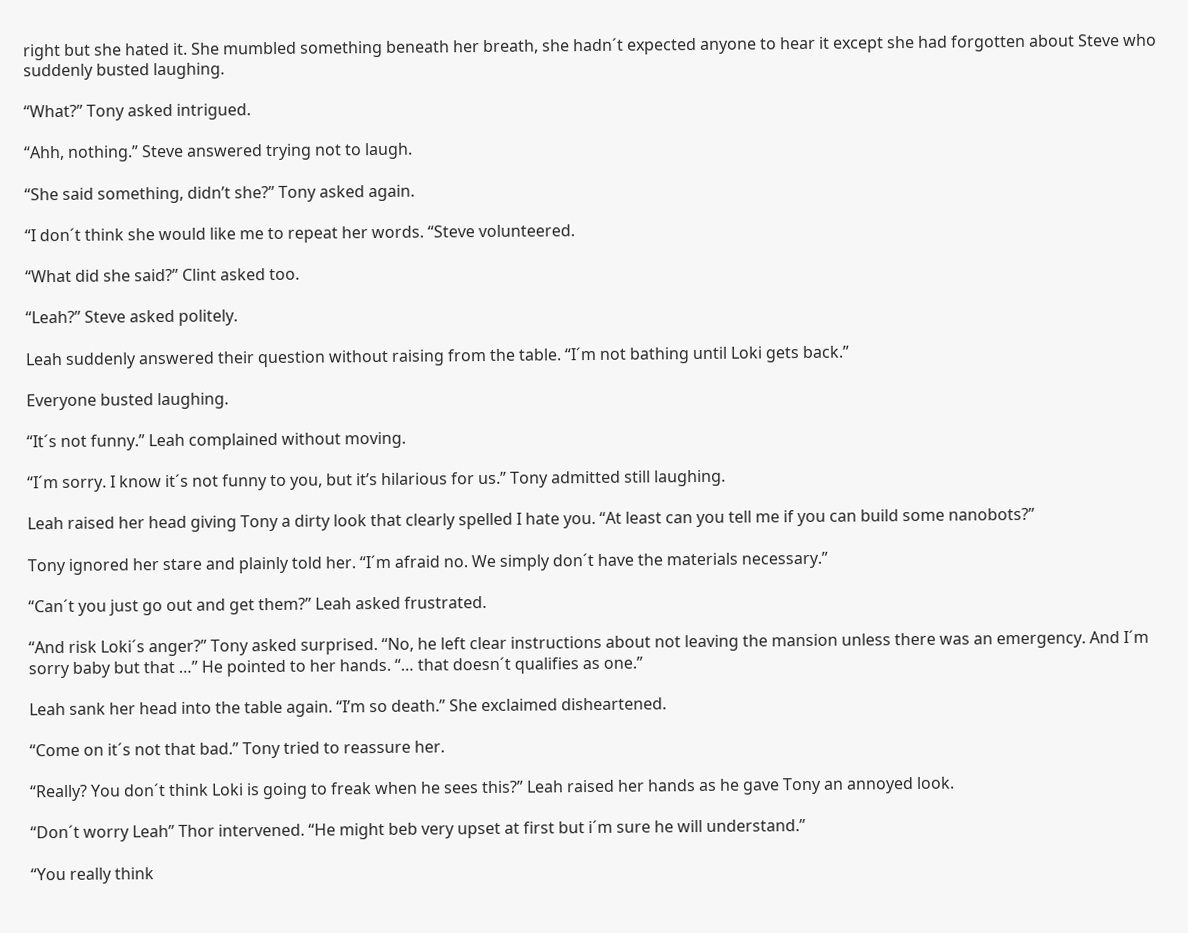right but she hated it. She mumbled something beneath her breath, she hadn´t expected anyone to hear it except she had forgotten about Steve who suddenly busted laughing.

“What?” Tony asked intrigued.

“Ahh, nothing.” Steve answered trying not to laugh.

“She said something, didn’t she?” Tony asked again.

“I don´t think she would like me to repeat her words. “Steve volunteered.

“What did she said?” Clint asked too.

“Leah?” Steve asked politely.

Leah suddenly answered their question without raising from the table. “I´m not bathing until Loki gets back.”

Everyone busted laughing.

“It´s not funny.” Leah complained without moving.

“I´m sorry. I know it´s not funny to you, but it’s hilarious for us.” Tony admitted still laughing.

Leah raised her head giving Tony a dirty look that clearly spelled I hate you. “At least can you tell me if you can build some nanobots?”

Tony ignored her stare and plainly told her. “I´m afraid no. We simply don´t have the materials necessary.”

“Can´t you just go out and get them?” Leah asked frustrated.

“And risk Loki´s anger?” Tony asked surprised. “No, he left clear instructions about not leaving the mansion unless there was an emergency. And I´m sorry baby but that …” He pointed to her hands. “… that doesn´t qualifies as one.”

Leah sank her head into the table again. “I’m so death.” She exclaimed disheartened.

“Come on it´s not that bad.” Tony tried to reassure her.

“Really? You don´t think Loki is going to freak when he sees this?” Leah raised her hands as he gave Tony an annoyed look.

“Don´t worry Leah” Thor intervened. “He might beb very upset at first but i´m sure he will understand.”

“You really think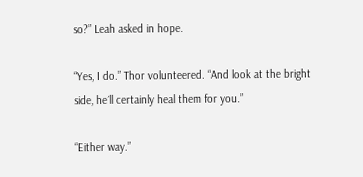so?” Leah asked in hope.

“Yes, I do.” Thor volunteered. “And look at the bright side, he´ll certainly heal them for you.”

“Either way.”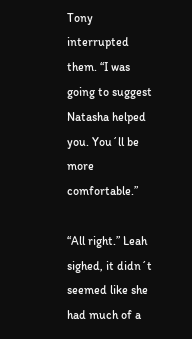Tony interrupted them. “I was going to suggest Natasha helped you. You´ll be more comfortable.”

“All right.” Leah sighed, it didn´t seemed like she had much of a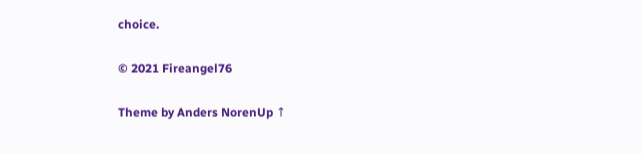choice.

© 2021 Fireangel76

Theme by Anders NorenUp ↑